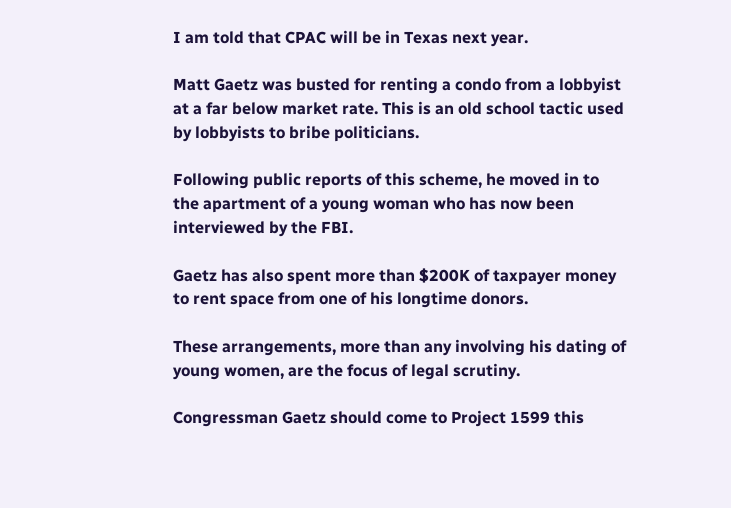I am told that CPAC will be in Texas next year.

Matt Gaetz was busted for renting a condo from a lobbyist at a far below market rate. This is an old school tactic used by lobbyists to bribe politicians.

Following public reports of this scheme, he moved in to the apartment of a young woman who has now been interviewed by the FBI.

Gaetz has also spent more than $200K of taxpayer money to rent space from one of his longtime donors.

These arrangements, more than any involving his dating of young women, are the focus of legal scrutiny.

Congressman Gaetz should come to Project 1599 this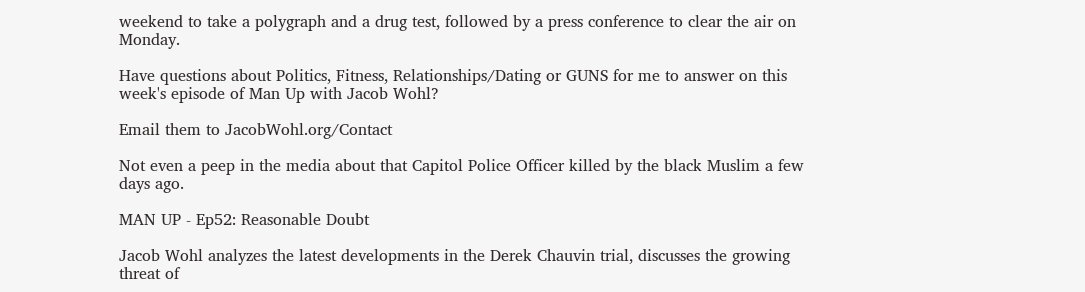weekend to take a polygraph and a drug test, followed by a press conference to clear the air on Monday.

Have questions about Politics, Fitness, Relationships/Dating or GUNS for me to answer on this week's episode of Man Up with Jacob Wohl?

Email them to JacobWohl.org/Contact

Not even a peep in the media about that Capitol Police Officer killed by the black Muslim a few days ago.

MAN UP - Ep52: Reasonable Doubt

Jacob Wohl analyzes the latest developments in the Derek Chauvin trial, discusses the growing threat of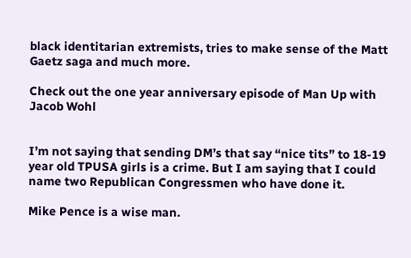black identitarian extremists, tries to make sense of the Matt Gaetz saga and much more.

Check out the one year anniversary episode of Man Up with Jacob Wohl


I’m not saying that sending DM’s that say “nice tits” to 18-19 year old TPUSA girls is a crime. But I am saying that I could name two Republican Congressmen who have done it.

Mike Pence is a wise man.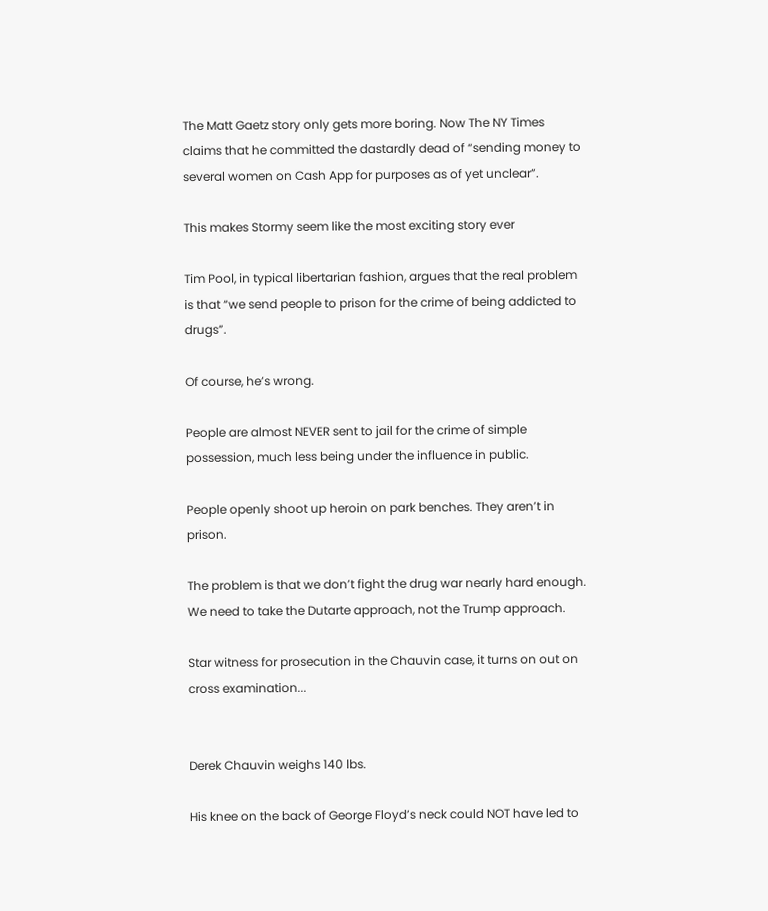The Matt Gaetz story only gets more boring. Now The NY Times claims that he committed the dastardly dead of “sending money to several women on Cash App for purposes as of yet unclear”.

This makes Stormy seem like the most exciting story ever

Tim Pool, in typical libertarian fashion, argues that the real problem is that “we send people to prison for the crime of being addicted to drugs”.

Of course, he’s wrong.

People are almost NEVER sent to jail for the crime of simple possession, much less being under the influence in public.

People openly shoot up heroin on park benches. They aren’t in prison.

The problem is that we don’t fight the drug war nearly hard enough. We need to take the Dutarte approach, not the Trump approach.

Star witness for prosecution in the Chauvin case, it turns on out on cross examination...


Derek Chauvin weighs 140 lbs.

His knee on the back of George Floyd’s neck could NOT have led to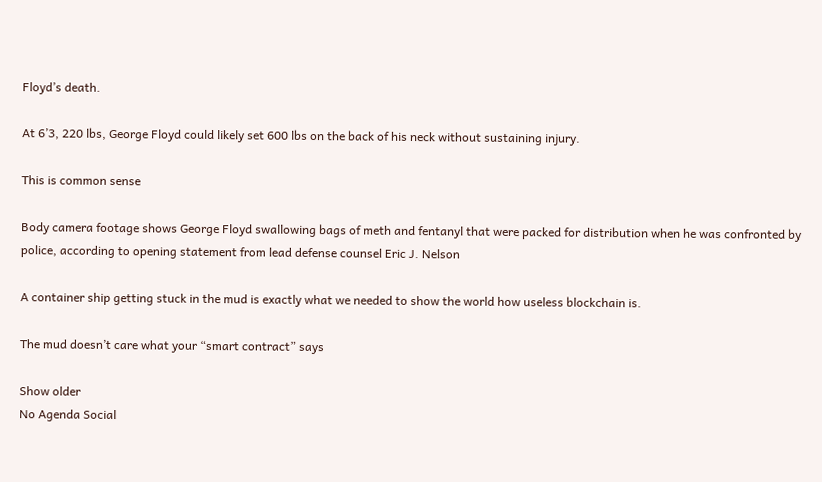Floyd’s death.

At 6’3, 220 lbs, George Floyd could likely set 600 lbs on the back of his neck without sustaining injury.

This is common sense

Body camera footage shows George Floyd swallowing bags of meth and fentanyl that were packed for distribution when he was confronted by police, according to opening statement from lead defense counsel Eric J. Nelson

A container ship getting stuck in the mud is exactly what we needed to show the world how useless blockchain is.

The mud doesn’t care what your “smart contract” says

Show older
No Agenda Social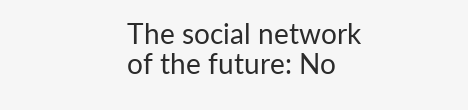The social network of the future: No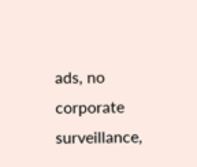ads, no corporate surveillance,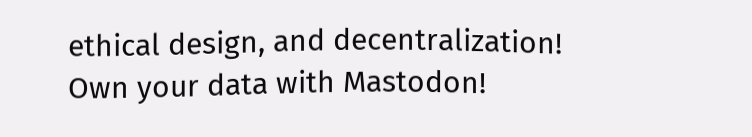ethical design, and decentralization! Own your data with Mastodon!